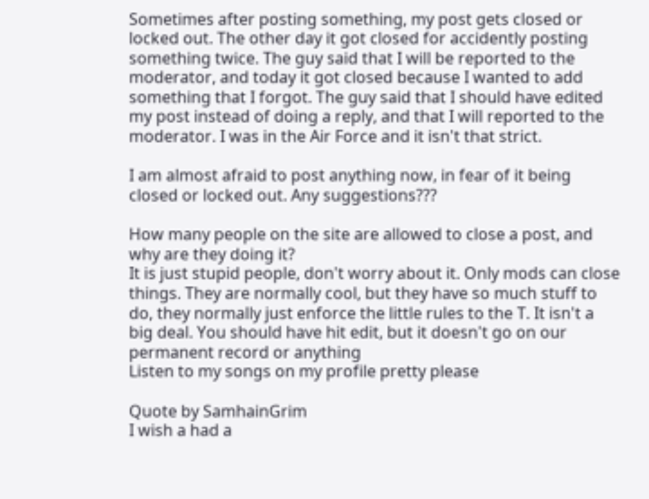Sometimes after posting something, my post gets closed or locked out. The other day it got closed for accidently posting something twice. The guy said that I will be reported to the moderator, and today it got closed because I wanted to add something that I forgot. The guy said that I should have edited my post instead of doing a reply, and that I will reported to the moderator. I was in the Air Force and it isn't that strict.

I am almost afraid to post anything now, in fear of it being closed or locked out. Any suggestions???

How many people on the site are allowed to close a post, and why are they doing it?
It is just stupid people, don't worry about it. Only mods can close things. They are normally cool, but they have so much stuff to do, they normally just enforce the little rules to the T. It isn't a big deal. You should have hit edit, but it doesn't go on our permanent record or anything
Listen to my songs on my profile pretty please

Quote by SamhainGrim
I wish a had a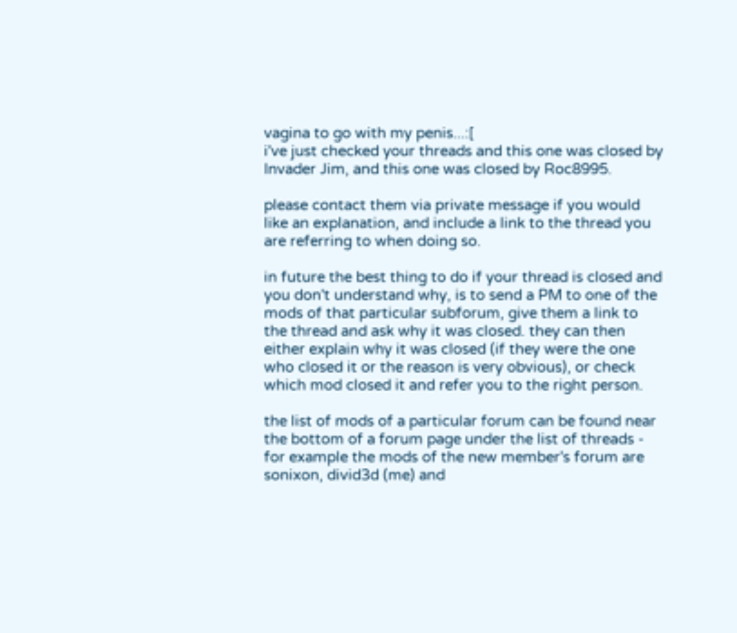vagina to go with my penis...:[
i've just checked your threads and this one was closed by Invader Jim, and this one was closed by Roc8995.

please contact them via private message if you would like an explanation, and include a link to the thread you are referring to when doing so.

in future the best thing to do if your thread is closed and you don't understand why, is to send a PM to one of the mods of that particular subforum, give them a link to the thread and ask why it was closed. they can then either explain why it was closed (if they were the one who closed it or the reason is very obvious), or check which mod closed it and refer you to the right person.

the list of mods of a particular forum can be found near the bottom of a forum page under the list of threads - for example the mods of the new member's forum are sonixon, divid3d (me) and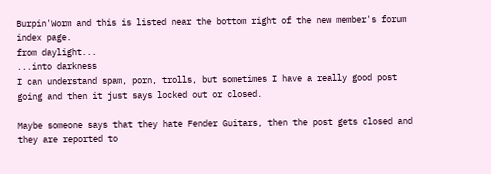Burpin'Worm and this is listed near the bottom right of the new member's forum index page.
from daylight...
...into darkness
I can understand spam, porn, trolls, but sometimes I have a really good post going and then it just says locked out or closed.

Maybe someone says that they hate Fender Guitars, then the post gets closed and they are reported to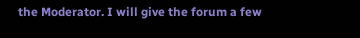the Moderator. I will give the forum a few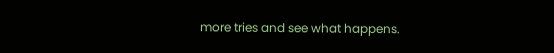more tries and see what happens.